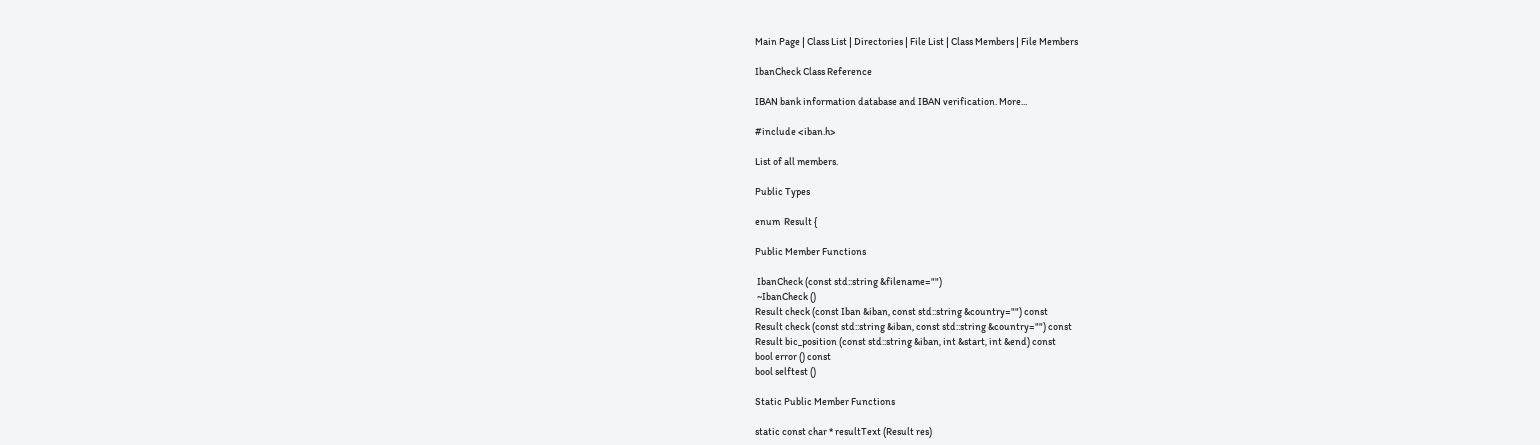Main Page | Class List | Directories | File List | Class Members | File Members

IbanCheck Class Reference

IBAN bank information database and IBAN verification. More...

#include <iban.h>

List of all members.

Public Types

enum  Result {

Public Member Functions

 IbanCheck (const std::string &filename="")
 ~IbanCheck ()
Result check (const Iban &iban, const std::string &country="") const
Result check (const std::string &iban, const std::string &country="") const
Result bic_position (const std::string &iban, int &start, int &end) const
bool error () const
bool selftest ()

Static Public Member Functions

static const char * resultText (Result res)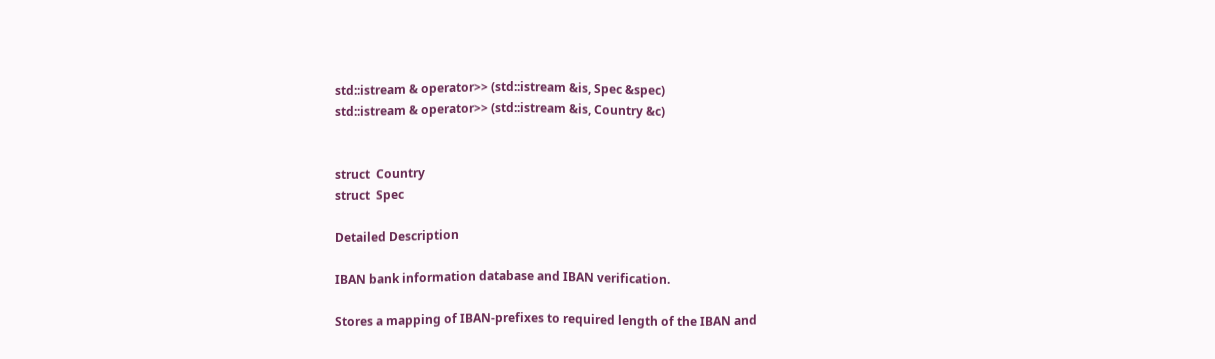std::istream & operator>> (std::istream &is, Spec &spec)
std::istream & operator>> (std::istream &is, Country &c)


struct  Country
struct  Spec

Detailed Description

IBAN bank information database and IBAN verification.

Stores a mapping of IBAN-prefixes to required length of the IBAN and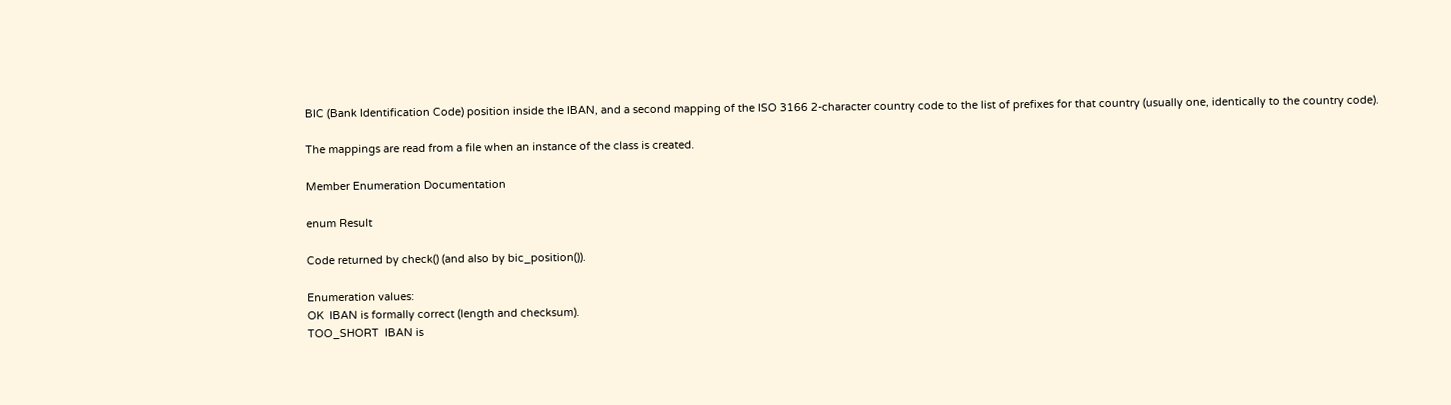BIC (Bank Identification Code) position inside the IBAN, and a second mapping of the ISO 3166 2-character country code to the list of prefixes for that country (usually one, identically to the country code).

The mappings are read from a file when an instance of the class is created.

Member Enumeration Documentation

enum Result

Code returned by check() (and also by bic_position()).

Enumeration values:
OK  IBAN is formally correct (length and checksum).
TOO_SHORT  IBAN is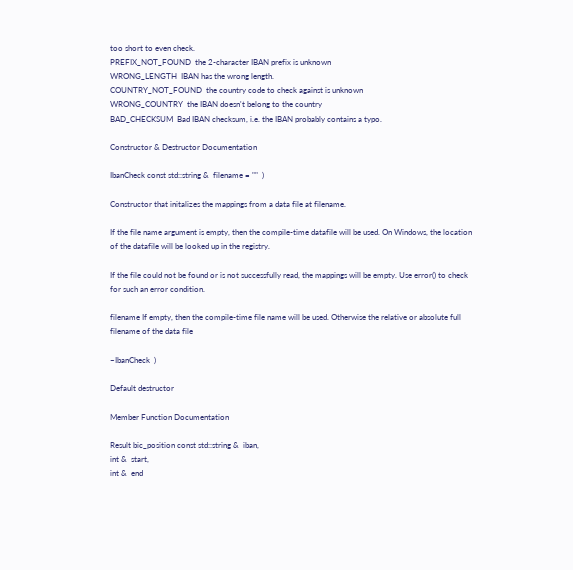too short to even check.
PREFIX_NOT_FOUND  the 2-character IBAN prefix is unknown
WRONG_LENGTH  IBAN has the wrong length.
COUNTRY_NOT_FOUND  the country code to check against is unknown
WRONG_COUNTRY  the IBAN doesn't belong to the country
BAD_CHECKSUM  Bad IBAN checksum, i.e. the IBAN probably contains a typo.

Constructor & Destructor Documentation

IbanCheck const std::string &  filename = ""  )

Constructor that initalizes the mappings from a data file at filename.

If the file name argument is empty, then the compile-time datafile will be used. On Windows, the location of the datafile will be looked up in the registry.

If the file could not be found or is not successfully read, the mappings will be empty. Use error() to check for such an error condition.

filename If empty, then the compile-time file name will be used. Otherwise the relative or absolute full filename of the data file

~IbanCheck  )

Default destructor

Member Function Documentation

Result bic_position const std::string &  iban,
int &  start,
int &  end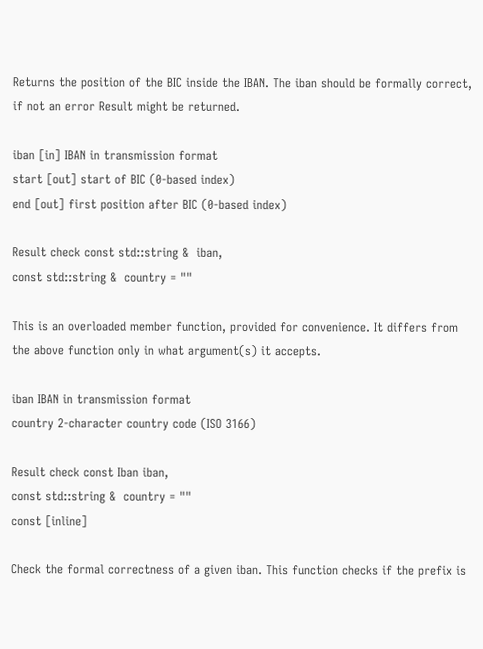Returns the position of the BIC inside the IBAN. The iban should be formally correct, if not an error Result might be returned.

iban [in] IBAN in transmission format
start [out] start of BIC (0-based index)
end [out] first position after BIC (0-based index)

Result check const std::string &  iban,
const std::string &  country = ""

This is an overloaded member function, provided for convenience. It differs from the above function only in what argument(s) it accepts.

iban IBAN in transmission format
country 2-character country code (ISO 3166)

Result check const Iban iban,
const std::string &  country = ""
const [inline]

Check the formal correctness of a given iban. This function checks if the prefix is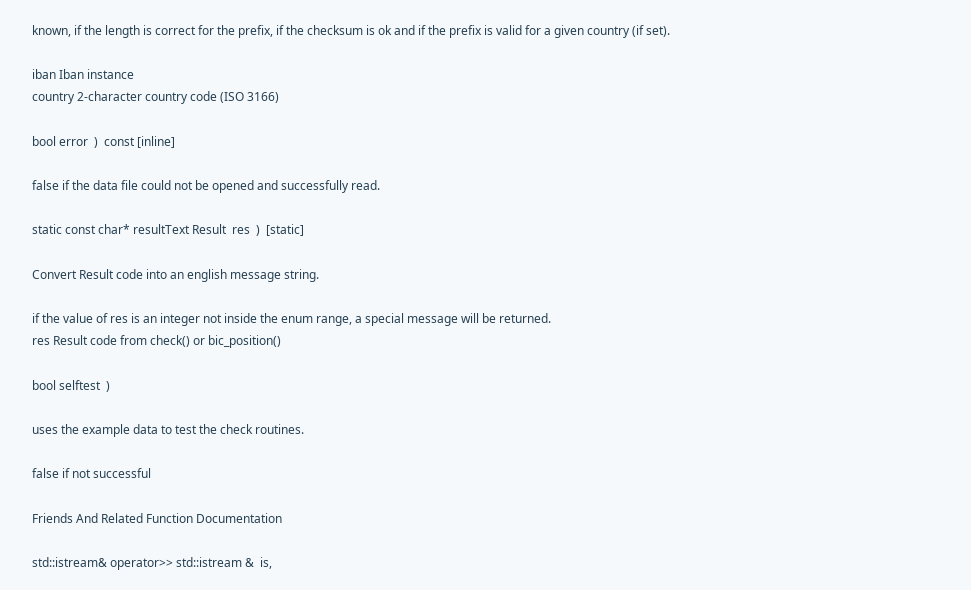known, if the length is correct for the prefix, if the checksum is ok and if the prefix is valid for a given country (if set).

iban Iban instance
country 2-character country code (ISO 3166)

bool error  )  const [inline]

false if the data file could not be opened and successfully read.

static const char* resultText Result  res  )  [static]

Convert Result code into an english message string.

if the value of res is an integer not inside the enum range, a special message will be returned.
res Result code from check() or bic_position()

bool selftest  )

uses the example data to test the check routines.

false if not successful

Friends And Related Function Documentation

std::istream& operator>> std::istream &  is,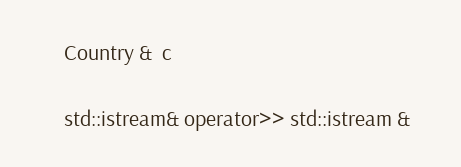Country &  c

std::istream& operator>> std::istream &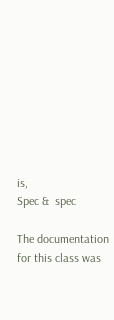is,
Spec &  spec

The documentation for this class was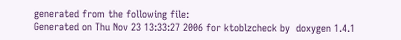generated from the following file:
Generated on Thu Nov 23 13:33:27 2006 for ktoblzcheck by  doxygen 1.4.1